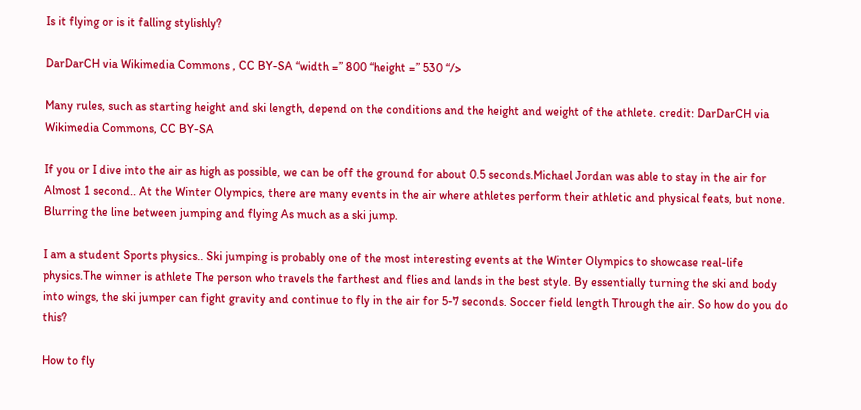Is it flying or is it falling stylishly?

DarDarCH via Wikimedia Commons , CC BY-SA “width =” 800 “height =” 530 “/>

Many rules, such as starting height and ski length, depend on the conditions and the height and weight of the athlete. credit: DarDarCH via Wikimedia Commons, CC BY-SA

If you or I dive into the air as high as possible, we can be off the ground for about 0.5 seconds.Michael Jordan was able to stay in the air for Almost 1 second.. At the Winter Olympics, there are many events in the air where athletes perform their athletic and physical feats, but none. Blurring the line between jumping and flying As much as a ski jump.

I am a student Sports physics.. Ski jumping is probably one of the most interesting events at the Winter Olympics to showcase real-life physics.The winner is athlete The person who travels the farthest and flies and lands in the best style. By essentially turning the ski and body into wings, the ski jumper can fight gravity and continue to fly in the air for 5-7 seconds. Soccer field length Through the air. So how do you do this?

How to fly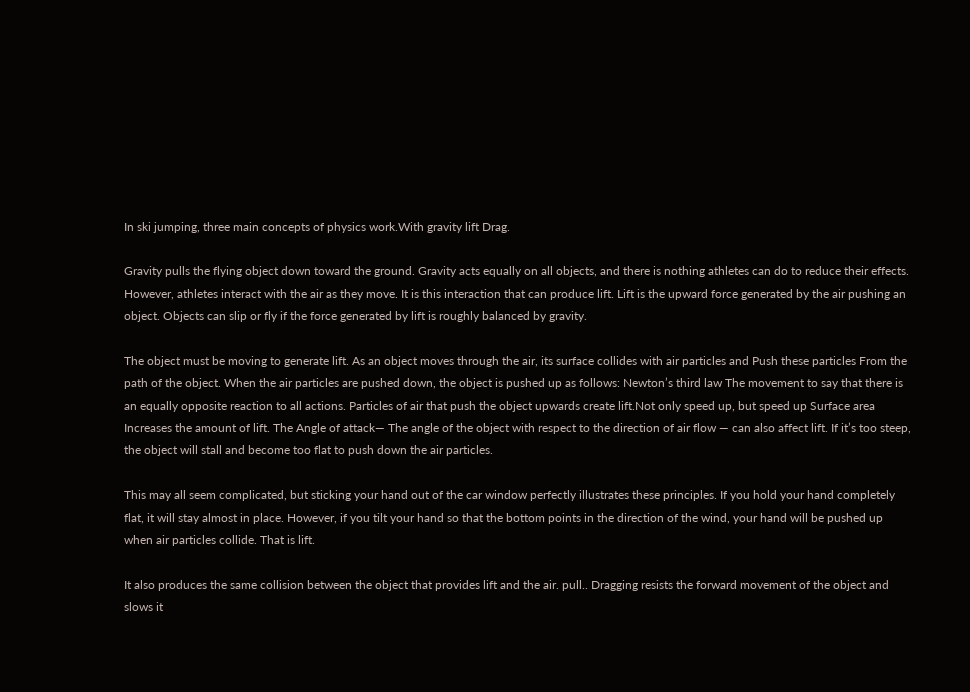In ski jumping, three main concepts of physics work.With gravity lift Drag.

Gravity pulls the flying object down toward the ground. Gravity acts equally on all objects, and there is nothing athletes can do to reduce their effects. However, athletes interact with the air as they move. It is this interaction that can produce lift. Lift is the upward force generated by the air pushing an object. Objects can slip or fly if the force generated by lift is roughly balanced by gravity.

The object must be moving to generate lift. As an object moves through the air, its surface collides with air particles and Push these particles From the path of the object. When the air particles are pushed down, the object is pushed up as follows: Newton’s third law The movement to say that there is an equally opposite reaction to all actions. Particles of air that push the object upwards create lift.Not only speed up, but speed up Surface area Increases the amount of lift. The Angle of attack— The angle of the object with respect to the direction of air flow — can also affect lift. If it’s too steep, the object will stall and become too flat to push down the air particles.

This may all seem complicated, but sticking your hand out of the car window perfectly illustrates these principles. If you hold your hand completely flat, it will stay almost in place. However, if you tilt your hand so that the bottom points in the direction of the wind, your hand will be pushed up when air particles collide. That is lift.

It also produces the same collision between the object that provides lift and the air. pull.. Dragging resists the forward movement of the object and slows it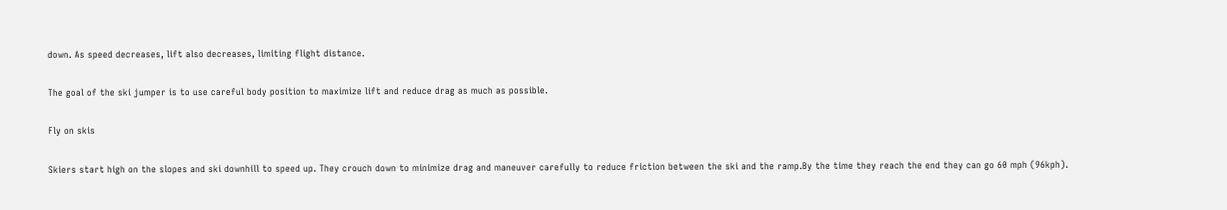down. As speed decreases, lift also decreases, limiting flight distance.

The goal of the ski jumper is to use careful body position to maximize lift and reduce drag as much as possible.

Fly on skis

Skiers start high on the slopes and ski downhill to speed up. They crouch down to minimize drag and maneuver carefully to reduce friction between the ski and the ramp.By the time they reach the end they can go 60 mph (96kph).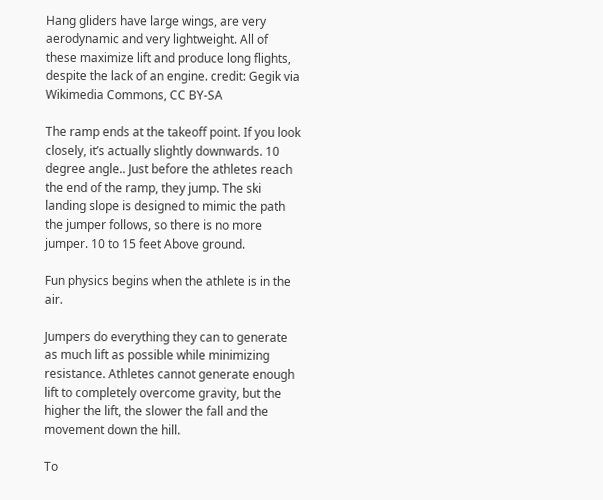Hang gliders have large wings, are very aerodynamic and very lightweight. All of these maximize lift and produce long flights, despite the lack of an engine. credit: Gegik via Wikimedia Commons, CC BY-SA

The ramp ends at the takeoff point. If you look closely, it’s actually slightly downwards. 10 degree angle.. Just before the athletes reach the end of the ramp, they jump. The ski landing slope is designed to mimic the path the jumper follows, so there is no more jumper. 10 to 15 feet Above ground.

Fun physics begins when the athlete is in the air.

Jumpers do everything they can to generate as much lift as possible while minimizing resistance. Athletes cannot generate enough lift to completely overcome gravity, but the higher the lift, the slower the fall and the movement down the hill.

To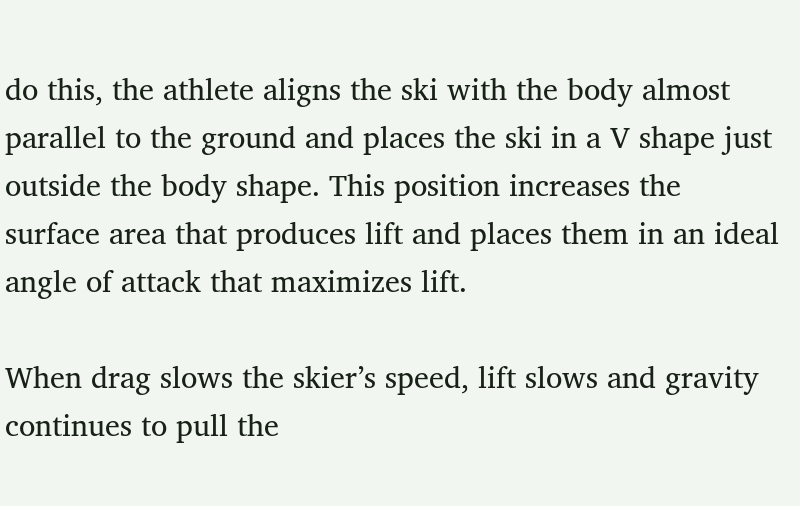do this, the athlete aligns the ski with the body almost parallel to the ground and places the ski in a V shape just outside the body shape. This position increases the surface area that produces lift and places them in an ideal angle of attack that maximizes lift.

When drag slows the skier’s speed, lift slows and gravity continues to pull the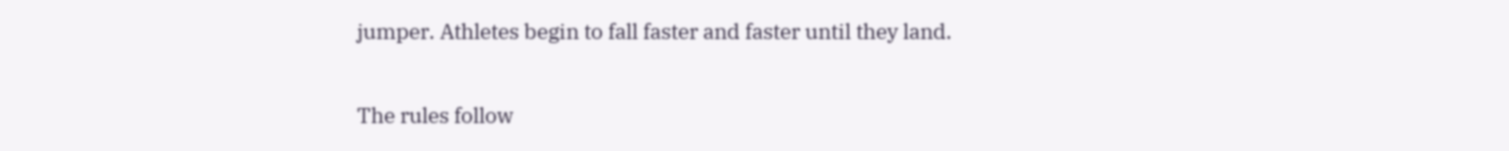jumper. Athletes begin to fall faster and faster until they land.

The rules follow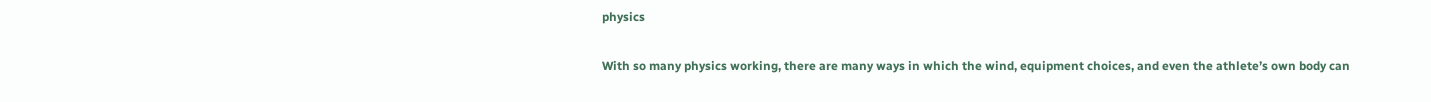physics

With so many physics working, there are many ways in which the wind, equipment choices, and even the athlete’s own body can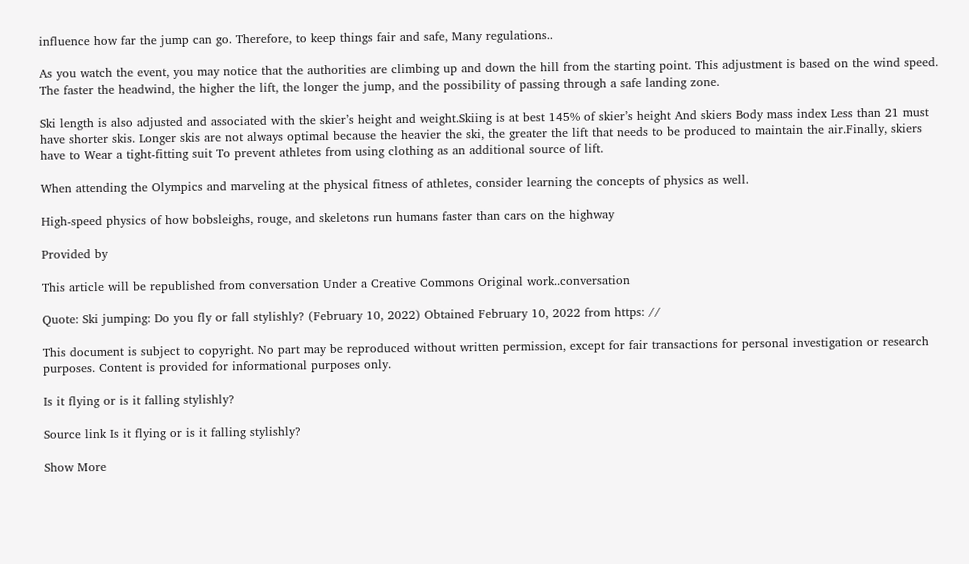influence how far the jump can go. Therefore, to keep things fair and safe, Many regulations..

As you watch the event, you may notice that the authorities are climbing up and down the hill from the starting point. This adjustment is based on the wind speed. The faster the headwind, the higher the lift, the longer the jump, and the possibility of passing through a safe landing zone.

Ski length is also adjusted and associated with the skier’s height and weight.Skiing is at best 145% of skier’s height And skiers Body mass index Less than 21 must have shorter skis. Longer skis are not always optimal because the heavier the ski, the greater the lift that needs to be produced to maintain the air.Finally, skiers have to Wear a tight-fitting suit To prevent athletes from using clothing as an additional source of lift.

When attending the Olympics and marveling at the physical fitness of athletes, consider learning the concepts of physics as well.

High-speed physics of how bobsleighs, rouge, and skeletons run humans faster than cars on the highway

Provided by

This article will be republished from conversation Under a Creative Commons Original work..conversation

Quote: Ski jumping: Do you fly or fall stylishly? (February 10, 2022) Obtained February 10, 2022 from https: //

This document is subject to copyright. No part may be reproduced without written permission, except for fair transactions for personal investigation or research purposes. Content is provided for informational purposes only.

Is it flying or is it falling stylishly?

Source link Is it flying or is it falling stylishly?

Show More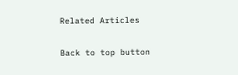Related Articles

Back to top button